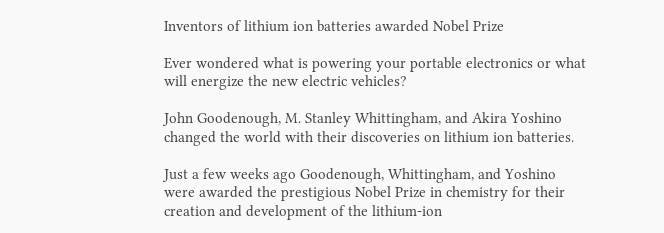Inventors of lithium ion batteries awarded Nobel Prize

Ever wondered what is powering your portable electronics or what will energize the new electric vehicles?

John Goodenough, M. Stanley Whittingham, and Akira Yoshino changed the world with their discoveries on lithium ion batteries.

Just a few weeks ago Goodenough, Whittingham, and Yoshino were awarded the prestigious Nobel Prize in chemistry for their creation and development of the lithium-ion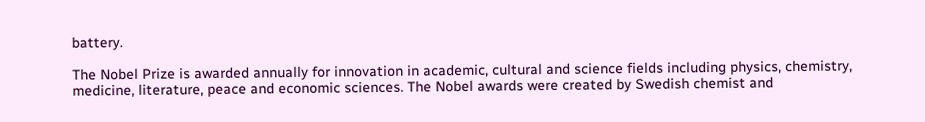battery.

The Nobel Prize is awarded annually for innovation in academic, cultural and science fields including physics, chemistry, medicine, literature, peace and economic sciences. The Nobel awards were created by Swedish chemist and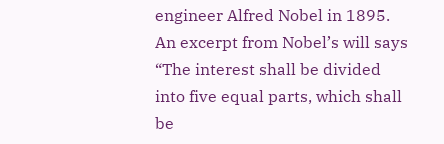engineer Alfred Nobel in 1895.  An excerpt from Nobel’s will says “The interest shall be divided into five equal parts, which shall be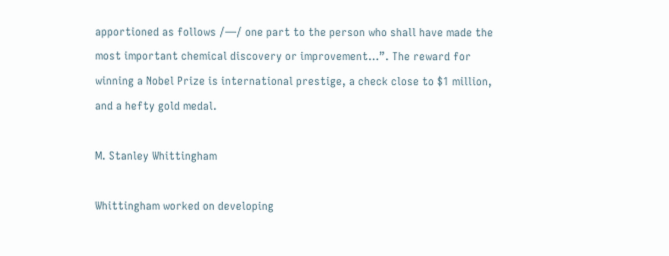apportioned as follows /—/ one part to the person who shall have made the most important chemical discovery or improvement…”. The reward for winning a Nobel Prize is international prestige, a check close to $1 million, and a hefty gold medal.

M. Stanley Whittingham

Whittingham worked on developing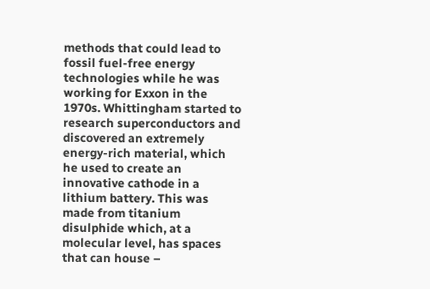methods that could lead to fossil fuel-free energy technologies while he was working for Exxon in the 1970s. Whittingham started to research superconductors and discovered an extremely energy-rich material, which he used to create an innovative cathode in a lithium battery. This was made from titanium disulphide which, at a molecular level, has spaces that can house –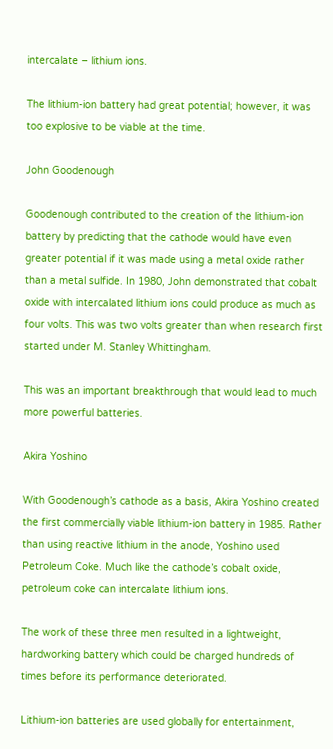intercalate – lithium ions.

The lithium-ion battery had great potential; however, it was too explosive to be viable at the time.

John Goodenough

Goodenough contributed to the creation of the lithium-ion battery by predicting that the cathode would have even greater potential if it was made using a metal oxide rather than a metal sulfide. In 1980, John demonstrated that cobalt oxide with intercalated lithium ions could produce as much as four volts. This was two volts greater than when research first started under M. Stanley Whittingham.

This was an important breakthrough that would lead to much more powerful batteries.

Akira Yoshino

With Goodenough’s cathode as a basis, Akira Yoshino created the first commercially viable lithium-ion battery in 1985. Rather than using reactive lithium in the anode, Yoshino used Petroleum Coke. Much like the cathode’s cobalt oxide, petroleum coke can intercalate lithium ions.

The work of these three men resulted in a lightweight, hardworking battery which could be charged hundreds of times before its performance deteriorated.

Lithium-ion batteries are used globally for entertainment,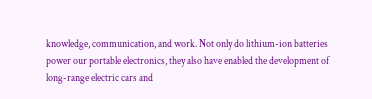knowledge, communication, and work. Not only do lithium-ion batteries power our portable electronics, they also have enabled the development of long-range electric cars and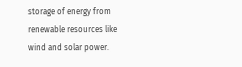storage of energy from renewable resources like wind and solar power.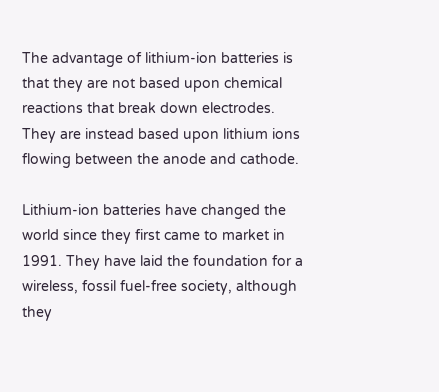The advantage of lithium-ion batteries is that they are not based upon chemical reactions that break down electrodes. They are instead based upon lithium ions flowing between the anode and cathode.

Lithium-ion batteries have changed the world since they first came to market in 1991. They have laid the foundation for a wireless, fossil fuel-free society, although they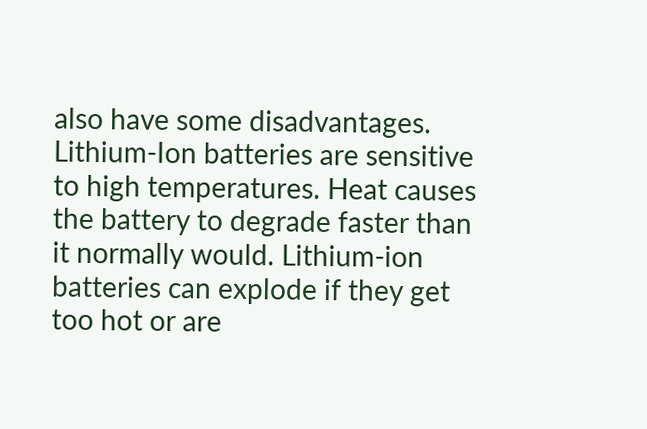also have some disadvantages. Lithium-Ion batteries are sensitive to high temperatures. Heat causes the battery to degrade faster than it normally would. Lithium-ion batteries can explode if they get too hot or are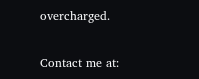overcharged.

Contact me at: